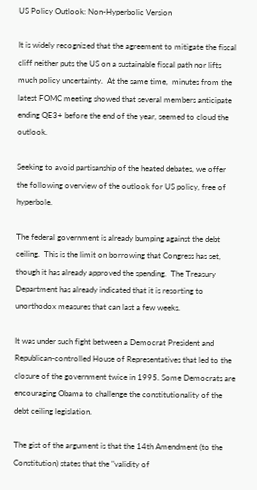US Policy Outlook: Non-Hyperbolic Version

It is widely recognized that the agreement to mitigate the fiscal cliff neither puts the US on a sustainable fiscal path nor lifts much policy uncertainty.  At the same time,  minutes from the latest FOMC meeting showed that several members anticipate ending QE3+ before the end of the year, seemed to cloud the outlook.

Seeking to avoid partisanship of the heated debates, we offer the following overview of the outlook for US policy, free of hyperbole.

The federal government is already bumping against the debt ceiling.  This is the limit on borrowing that Congress has set, though it has already approved the spending.  The Treasury Department has already indicated that it is resorting to unorthodox measures that can last a few weeks.

It was under such fight between a Democrat President and Republican-controlled House of Representatives that led to the closure of the government twice in 1995. Some Democrats are encouraging Obama to challenge the constitutionality of the debt ceiling legislation.

The gist of the argument is that the 14th Amendment (to the Constitution) states that the "validity of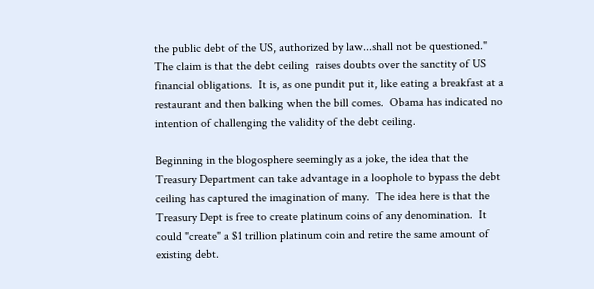the public debt of the US, authorized by law...shall not be questioned."  The claim is that the debt ceiling  raises doubts over the sanctity of US financial obligations.  It is, as one pundit put it, like eating a breakfast at a restaurant and then balking when the bill comes.  Obama has indicated no intention of challenging the validity of the debt ceiling.

Beginning in the blogosphere seemingly as a joke, the idea that the Treasury Department can take advantage in a loophole to bypass the debt ceiling has captured the imagination of many.  The idea here is that the Treasury Dept is free to create platinum coins of any denomination.  It could "create" a $1 trillion platinum coin and retire the same amount of existing debt.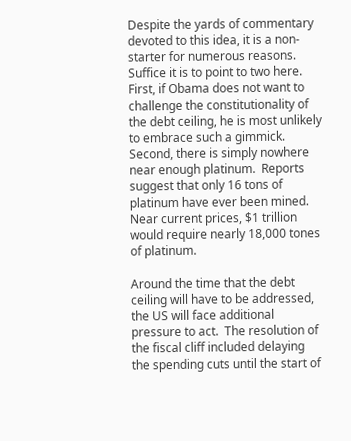Despite the yards of commentary devoted to this idea, it is a non-starter for numerous reasons.  Suffice it is to point to two here.  First, if Obama does not want to challenge the constitutionality of the debt ceiling, he is most unlikely to embrace such a gimmick.  Second, there is simply nowhere near enough platinum.  Reports suggest that only 16 tons of platinum have ever been mined.  Near current prices, $1 trillion would require nearly 18,000 tones of platinum.

Around the time that the debt ceiling will have to be addressed, the US will face additional pressure to act.  The resolution of the fiscal cliff included delaying the spending cuts until the start of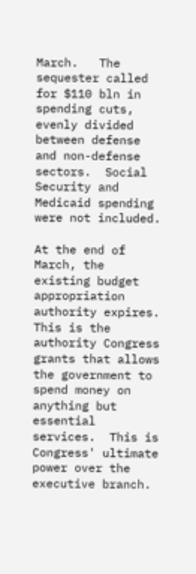March.   The sequester called for $110 bln in spending cuts, evenly divided between defense and non-defense sectors.  Social Security and Medicaid spending were not included.

At the end of March, the existing budget appropriation authority expires.  This is the authority Congress grants that allows the government to spend money on anything but essential services.  This is Congress' ultimate power over the executive branch.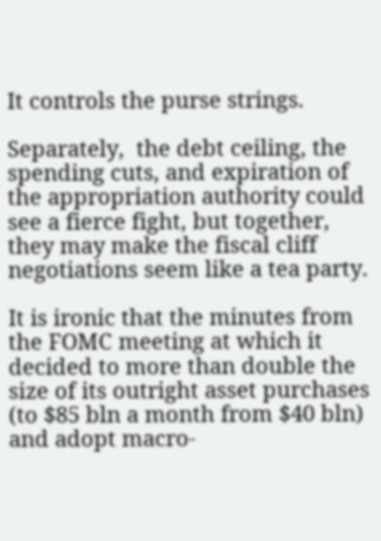It controls the purse strings.

Separately,  the debt ceiling, the spending cuts, and expiration of the appropriation authority could see a fierce fight, but together, they may make the fiscal cliff negotiations seem like a tea party.

It is ironic that the minutes from the FOMC meeting at which it decided to more than double the size of its outright asset purchases (to $85 bln a month from $40 bln) and adopt macro-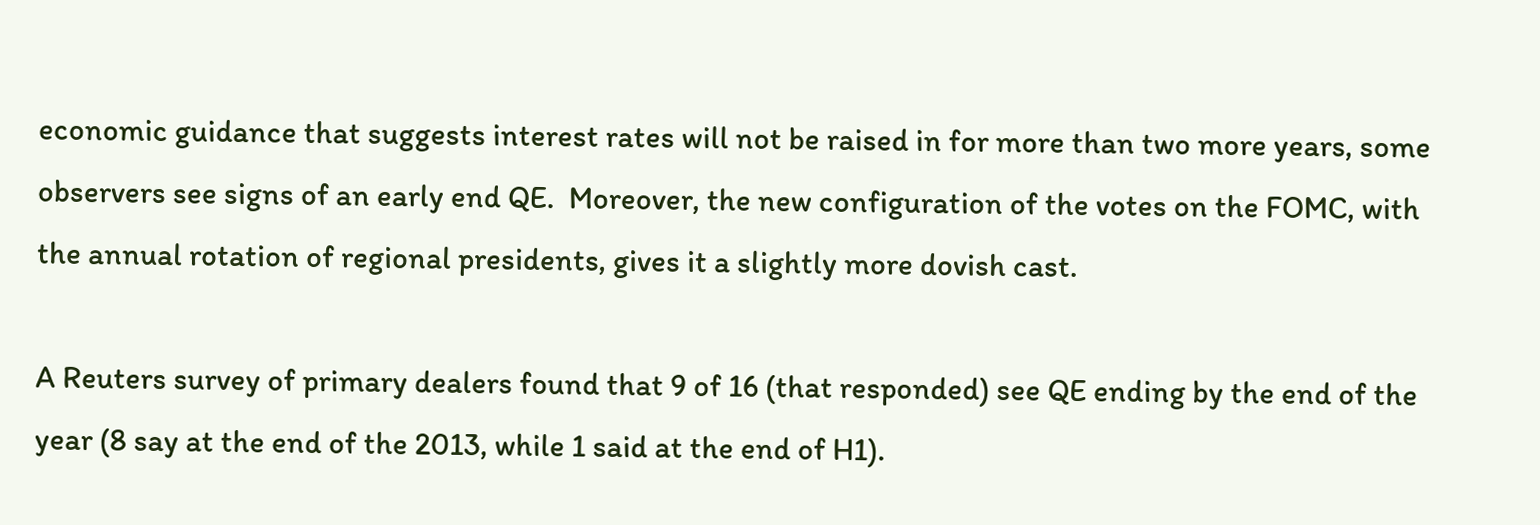economic guidance that suggests interest rates will not be raised in for more than two more years, some observers see signs of an early end QE.  Moreover, the new configuration of the votes on the FOMC, with the annual rotation of regional presidents, gives it a slightly more dovish cast.

A Reuters survey of primary dealers found that 9 of 16 (that responded) see QE ending by the end of the year (8 say at the end of the 2013, while 1 said at the end of H1).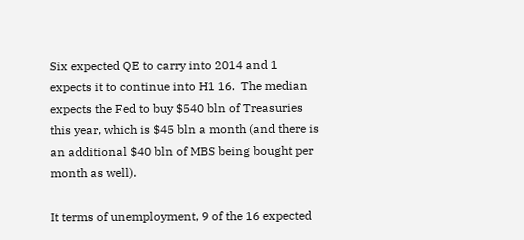Six expected QE to carry into 2014 and 1 expects it to continue into H1 16.  The median expects the Fed to buy $540 bln of Treasuries this year, which is $45 bln a month (and there is an additional $40 bln of MBS being bought per month as well).

It terms of unemployment, 9 of the 16 expected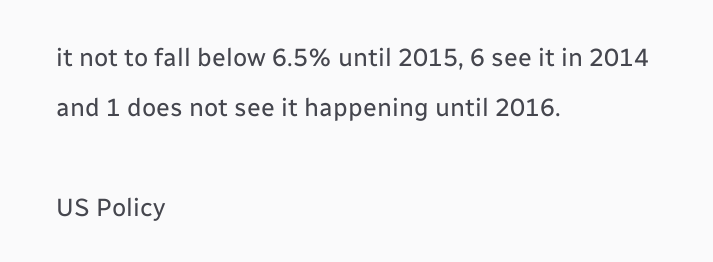it not to fall below 6.5% until 2015, 6 see it in 2014 and 1 does not see it happening until 2016.

US Policy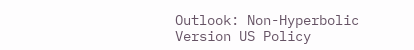Outlook: Non-Hyperbolic Version US Policy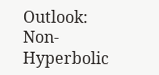Outlook:  Non-Hyperbolic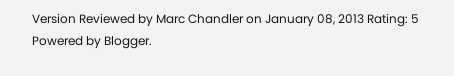Version Reviewed by Marc Chandler on January 08, 2013 Rating: 5
Powered by Blogger.